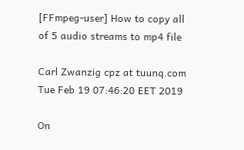[FFmpeg-user] How to copy all of 5 audio streams to mp4 file

Carl Zwanzig cpz at tuunq.com
Tue Feb 19 07:46:20 EET 2019

On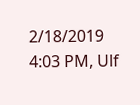2/18/2019 4:03 PM, Ulf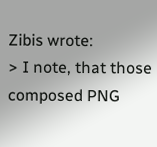Zibis wrote:
> I note, that those composed PNG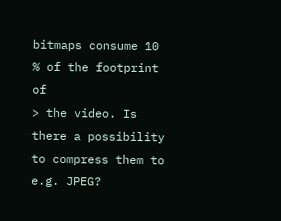bitmaps consume 10 % of the footprint of
> the video. Is there a possibility to compress them to e.g. JPEG?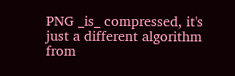PNG _is_ compressed, it's just a different algorithm from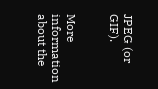JPEG (or GIF).


More information about the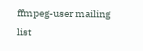ffmpeg-user mailing list